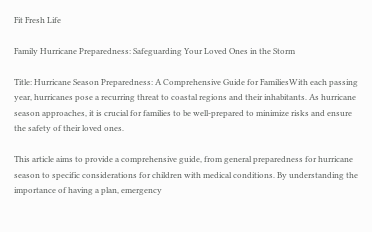Fit Fresh Life

Family Hurricane Preparedness: Safeguarding Your Loved Ones in the Storm

Title: Hurricane Season Preparedness: A Comprehensive Guide for FamiliesWith each passing year, hurricanes pose a recurring threat to coastal regions and their inhabitants. As hurricane season approaches, it is crucial for families to be well-prepared to minimize risks and ensure the safety of their loved ones.

This article aims to provide a comprehensive guide, from general preparedness for hurricane season to specific considerations for children with medical conditions. By understanding the importance of having a plan, emergency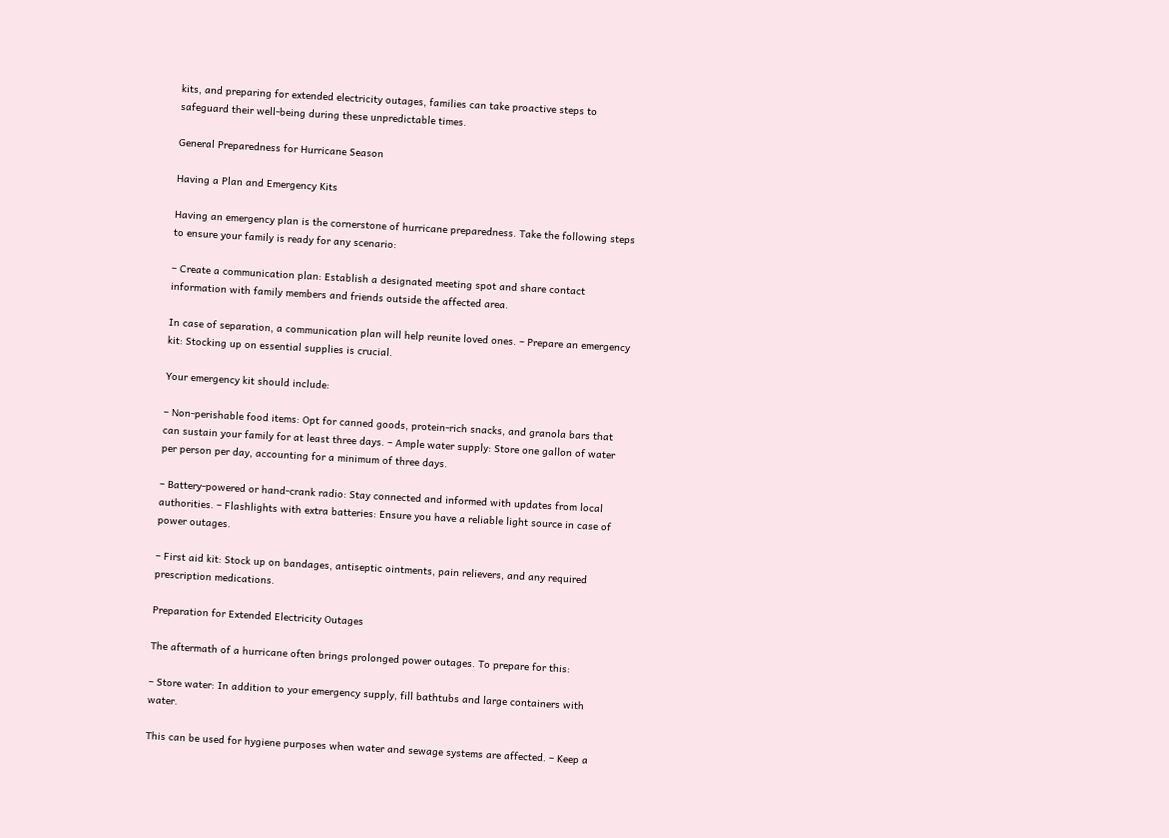kits, and preparing for extended electricity outages, families can take proactive steps to safeguard their well-being during these unpredictable times.

General Preparedness for Hurricane Season

Having a Plan and Emergency Kits

Having an emergency plan is the cornerstone of hurricane preparedness. Take the following steps to ensure your family is ready for any scenario:

– Create a communication plan: Establish a designated meeting spot and share contact information with family members and friends outside the affected area.

In case of separation, a communication plan will help reunite loved ones. – Prepare an emergency kit: Stocking up on essential supplies is crucial.

Your emergency kit should include:

– Non-perishable food items: Opt for canned goods, protein-rich snacks, and granola bars that can sustain your family for at least three days. – Ample water supply: Store one gallon of water per person per day, accounting for a minimum of three days.

– Battery-powered or hand-crank radio: Stay connected and informed with updates from local authorities. – Flashlights with extra batteries: Ensure you have a reliable light source in case of power outages.

– First aid kit: Stock up on bandages, antiseptic ointments, pain relievers, and any required prescription medications.

Preparation for Extended Electricity Outages

The aftermath of a hurricane often brings prolonged power outages. To prepare for this:

– Store water: In addition to your emergency supply, fill bathtubs and large containers with water.

This can be used for hygiene purposes when water and sewage systems are affected. – Keep a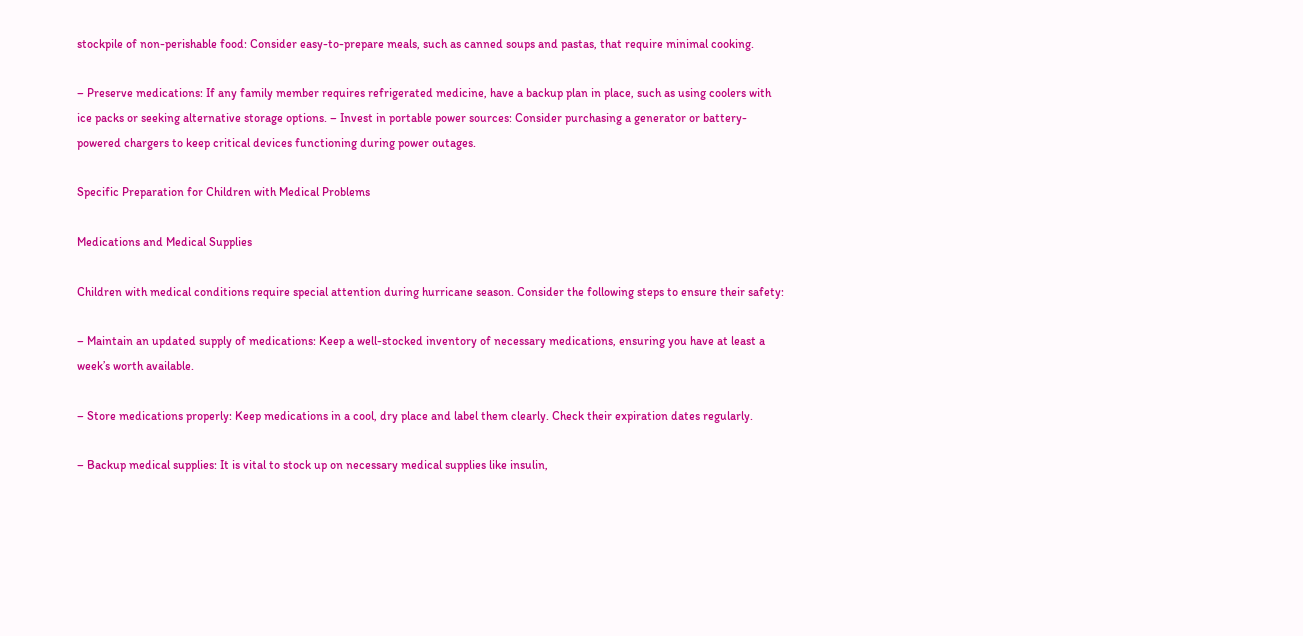stockpile of non-perishable food: Consider easy-to-prepare meals, such as canned soups and pastas, that require minimal cooking.

– Preserve medications: If any family member requires refrigerated medicine, have a backup plan in place, such as using coolers with ice packs or seeking alternative storage options. – Invest in portable power sources: Consider purchasing a generator or battery-powered chargers to keep critical devices functioning during power outages.

Specific Preparation for Children with Medical Problems

Medications and Medical Supplies

Children with medical conditions require special attention during hurricane season. Consider the following steps to ensure their safety:

– Maintain an updated supply of medications: Keep a well-stocked inventory of necessary medications, ensuring you have at least a week’s worth available.

– Store medications properly: Keep medications in a cool, dry place and label them clearly. Check their expiration dates regularly.

– Backup medical supplies: It is vital to stock up on necessary medical supplies like insulin,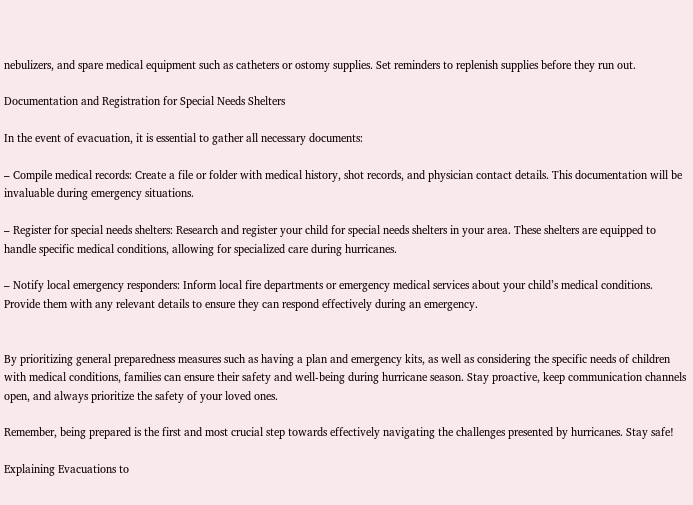nebulizers, and spare medical equipment such as catheters or ostomy supplies. Set reminders to replenish supplies before they run out.

Documentation and Registration for Special Needs Shelters

In the event of evacuation, it is essential to gather all necessary documents:

– Compile medical records: Create a file or folder with medical history, shot records, and physician contact details. This documentation will be invaluable during emergency situations.

– Register for special needs shelters: Research and register your child for special needs shelters in your area. These shelters are equipped to handle specific medical conditions, allowing for specialized care during hurricanes.

– Notify local emergency responders: Inform local fire departments or emergency medical services about your child’s medical conditions. Provide them with any relevant details to ensure they can respond effectively during an emergency.


By prioritizing general preparedness measures such as having a plan and emergency kits, as well as considering the specific needs of children with medical conditions, families can ensure their safety and well-being during hurricane season. Stay proactive, keep communication channels open, and always prioritize the safety of your loved ones.

Remember, being prepared is the first and most crucial step towards effectively navigating the challenges presented by hurricanes. Stay safe!

Explaining Evacuations to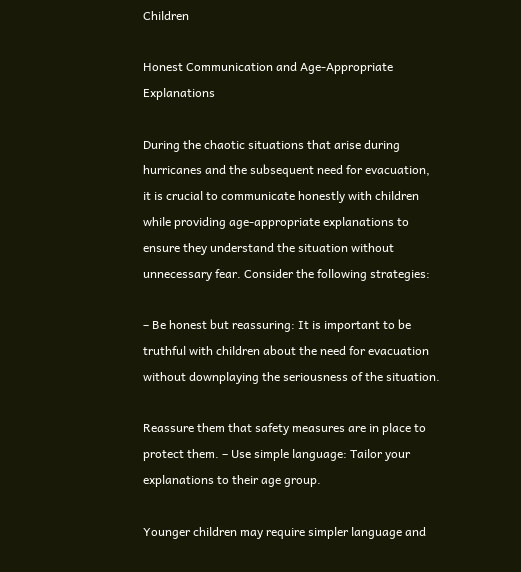Children

Honest Communication and Age-Appropriate Explanations

During the chaotic situations that arise during hurricanes and the subsequent need for evacuation, it is crucial to communicate honestly with children while providing age-appropriate explanations to ensure they understand the situation without unnecessary fear. Consider the following strategies:

– Be honest but reassuring: It is important to be truthful with children about the need for evacuation without downplaying the seriousness of the situation.

Reassure them that safety measures are in place to protect them. – Use simple language: Tailor your explanations to their age group.

Younger children may require simpler language and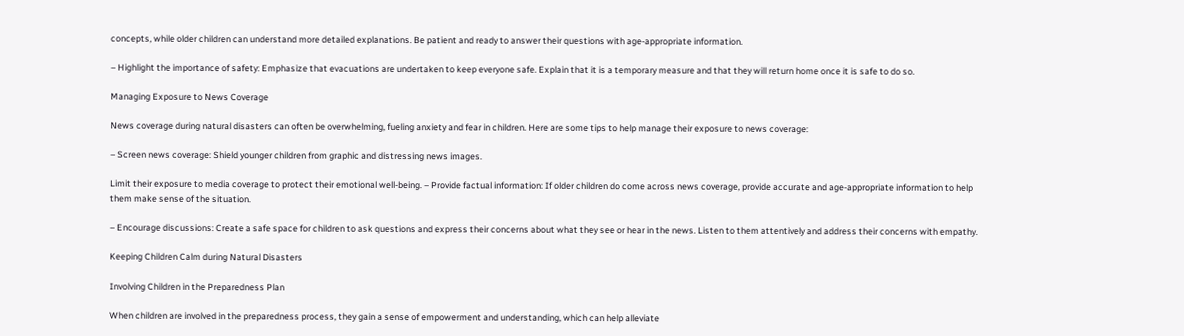concepts, while older children can understand more detailed explanations. Be patient and ready to answer their questions with age-appropriate information.

– Highlight the importance of safety: Emphasize that evacuations are undertaken to keep everyone safe. Explain that it is a temporary measure and that they will return home once it is safe to do so.

Managing Exposure to News Coverage

News coverage during natural disasters can often be overwhelming, fueling anxiety and fear in children. Here are some tips to help manage their exposure to news coverage:

– Screen news coverage: Shield younger children from graphic and distressing news images.

Limit their exposure to media coverage to protect their emotional well-being. – Provide factual information: If older children do come across news coverage, provide accurate and age-appropriate information to help them make sense of the situation.

– Encourage discussions: Create a safe space for children to ask questions and express their concerns about what they see or hear in the news. Listen to them attentively and address their concerns with empathy.

Keeping Children Calm during Natural Disasters

Involving Children in the Preparedness Plan

When children are involved in the preparedness process, they gain a sense of empowerment and understanding, which can help alleviate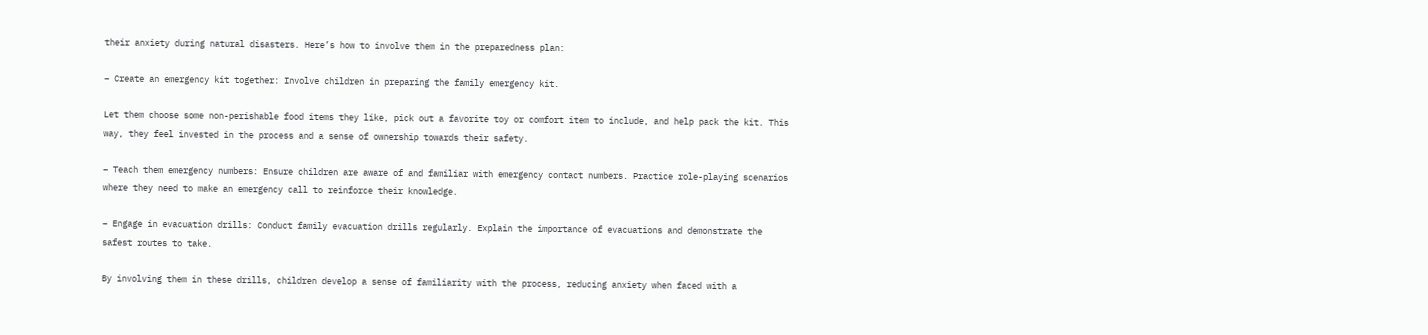their anxiety during natural disasters. Here’s how to involve them in the preparedness plan:

– Create an emergency kit together: Involve children in preparing the family emergency kit.

Let them choose some non-perishable food items they like, pick out a favorite toy or comfort item to include, and help pack the kit. This way, they feel invested in the process and a sense of ownership towards their safety.

– Teach them emergency numbers: Ensure children are aware of and familiar with emergency contact numbers. Practice role-playing scenarios where they need to make an emergency call to reinforce their knowledge.

– Engage in evacuation drills: Conduct family evacuation drills regularly. Explain the importance of evacuations and demonstrate the safest routes to take.

By involving them in these drills, children develop a sense of familiarity with the process, reducing anxiety when faced with a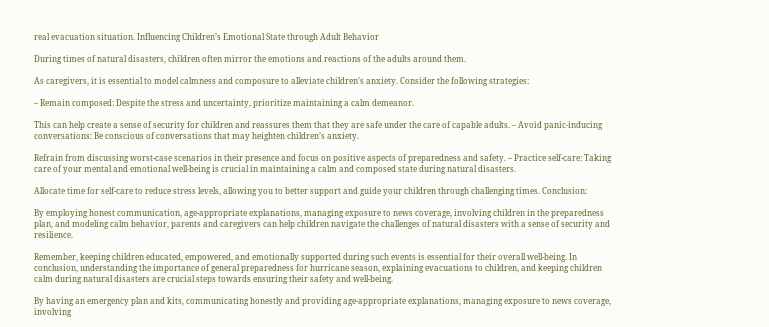real evacuation situation. Influencing Children’s Emotional State through Adult Behavior

During times of natural disasters, children often mirror the emotions and reactions of the adults around them.

As caregivers, it is essential to model calmness and composure to alleviate children’s anxiety. Consider the following strategies:

– Remain composed: Despite the stress and uncertainty, prioritize maintaining a calm demeanor.

This can help create a sense of security for children and reassures them that they are safe under the care of capable adults. – Avoid panic-inducing conversations: Be conscious of conversations that may heighten children’s anxiety.

Refrain from discussing worst-case scenarios in their presence and focus on positive aspects of preparedness and safety. – Practice self-care: Taking care of your mental and emotional well-being is crucial in maintaining a calm and composed state during natural disasters.

Allocate time for self-care to reduce stress levels, allowing you to better support and guide your children through challenging times. Conclusion:

By employing honest communication, age-appropriate explanations, managing exposure to news coverage, involving children in the preparedness plan, and modeling calm behavior, parents and caregivers can help children navigate the challenges of natural disasters with a sense of security and resilience.

Remember, keeping children educated, empowered, and emotionally supported during such events is essential for their overall well-being. In conclusion, understanding the importance of general preparedness for hurricane season, explaining evacuations to children, and keeping children calm during natural disasters are crucial steps towards ensuring their safety and well-being.

By having an emergency plan and kits, communicating honestly and providing age-appropriate explanations, managing exposure to news coverage, involving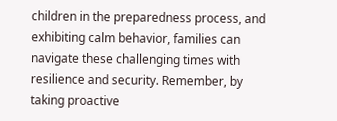children in the preparedness process, and exhibiting calm behavior, families can navigate these challenging times with resilience and security. Remember, by taking proactive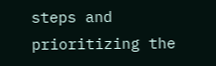steps and prioritizing the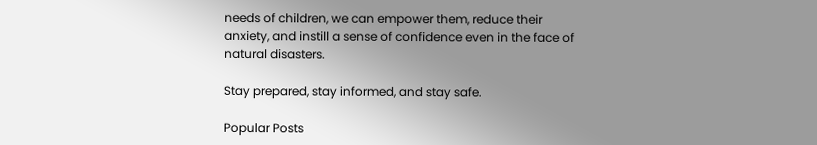needs of children, we can empower them, reduce their anxiety, and instill a sense of confidence even in the face of natural disasters.

Stay prepared, stay informed, and stay safe.

Popular Posts